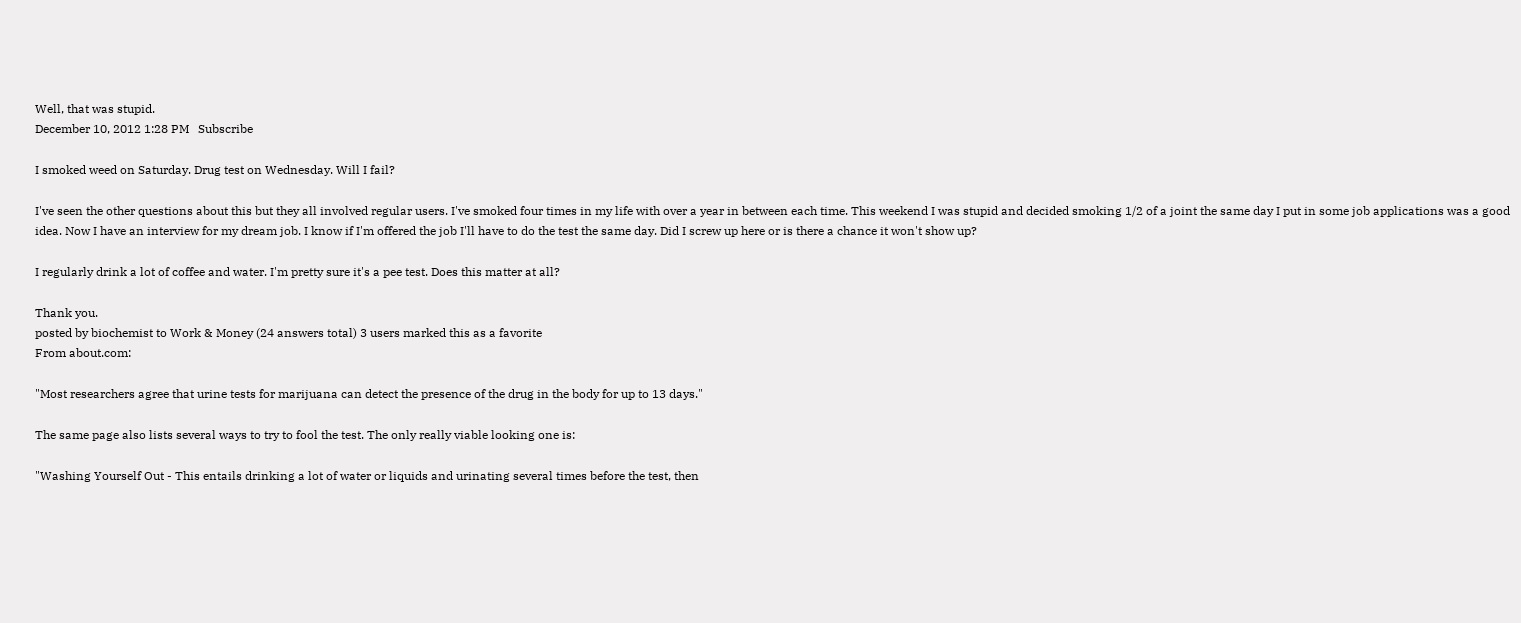Well, that was stupid.
December 10, 2012 1:28 PM   Subscribe

I smoked weed on Saturday. Drug test on Wednesday. Will I fail?

I've seen the other questions about this but they all involved regular users. I've smoked four times in my life with over a year in between each time. This weekend I was stupid and decided smoking 1/2 of a joint the same day I put in some job applications was a good idea. Now I have an interview for my dream job. I know if I'm offered the job I'll have to do the test the same day. Did I screw up here or is there a chance it won't show up?

I regularly drink a lot of coffee and water. I'm pretty sure it's a pee test. Does this matter at all?

Thank you.
posted by biochemist to Work & Money (24 answers total) 3 users marked this as a favorite
From about.com:

"Most researchers agree that urine tests for marijuana can detect the presence of the drug in the body for up to 13 days."

The same page also lists several ways to try to fool the test. The only really viable looking one is:

"Washing Yourself Out - This entails drinking a lot of water or liquids and urinating several times before the test, then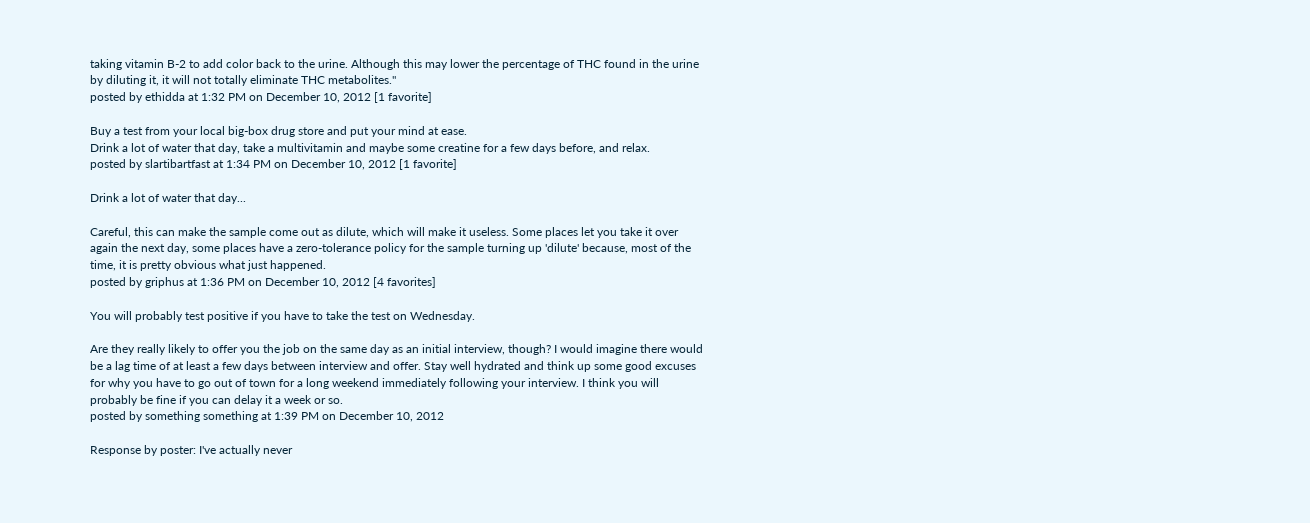taking vitamin B-2 to add color back to the urine. Although this may lower the percentage of THC found in the urine by diluting it, it will not totally eliminate THC metabolites."
posted by ethidda at 1:32 PM on December 10, 2012 [1 favorite]

Buy a test from your local big-box drug store and put your mind at ease.
Drink a lot of water that day, take a multivitamin and maybe some creatine for a few days before, and relax.
posted by slartibartfast at 1:34 PM on December 10, 2012 [1 favorite]

Drink a lot of water that day...

Careful, this can make the sample come out as dilute, which will make it useless. Some places let you take it over again the next day, some places have a zero-tolerance policy for the sample turning up 'dilute' because, most of the time, it is pretty obvious what just happened.
posted by griphus at 1:36 PM on December 10, 2012 [4 favorites]

You will probably test positive if you have to take the test on Wednesday.

Are they really likely to offer you the job on the same day as an initial interview, though? I would imagine there would be a lag time of at least a few days between interview and offer. Stay well hydrated and think up some good excuses for why you have to go out of town for a long weekend immediately following your interview. I think you will probably be fine if you can delay it a week or so.
posted by something something at 1:39 PM on December 10, 2012

Response by poster: I've actually never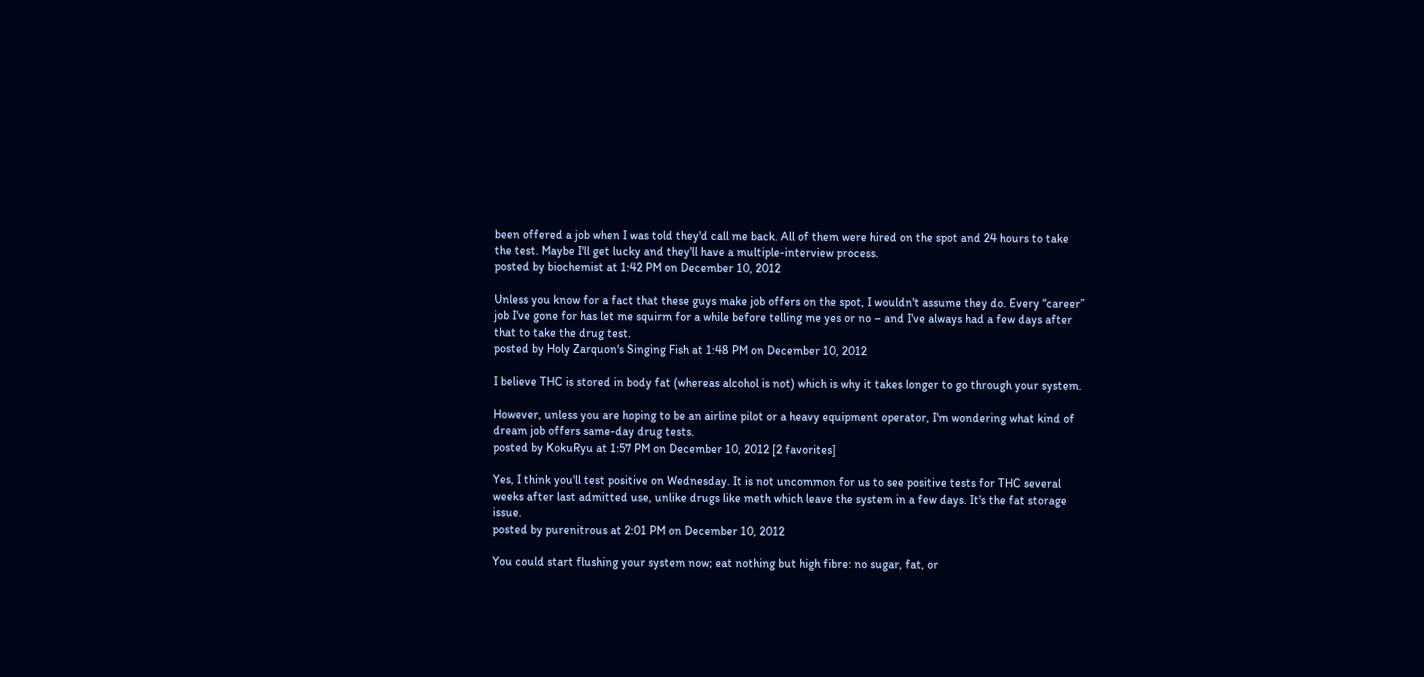been offered a job when I was told they'd call me back. All of them were hired on the spot and 24 hours to take the test. Maybe I'll get lucky and they'll have a multiple-interview process.
posted by biochemist at 1:42 PM on December 10, 2012

Unless you know for a fact that these guys make job offers on the spot, I wouldn't assume they do. Every “career” job I've gone for has let me squirm for a while before telling me yes or no – and I've always had a few days after that to take the drug test.
posted by Holy Zarquon's Singing Fish at 1:48 PM on December 10, 2012

I believe THC is stored in body fat (whereas alcohol is not) which is why it takes longer to go through your system.

However, unless you are hoping to be an airline pilot or a heavy equipment operator, I'm wondering what kind of dream job offers same-day drug tests.
posted by KokuRyu at 1:57 PM on December 10, 2012 [2 favorites]

Yes, I think you'll test positive on Wednesday. It is not uncommon for us to see positive tests for THC several weeks after last admitted use, unlike drugs like meth which leave the system in a few days. It's the fat storage issue.
posted by purenitrous at 2:01 PM on December 10, 2012

You could start flushing your system now; eat nothing but high fibre: no sugar, fat, or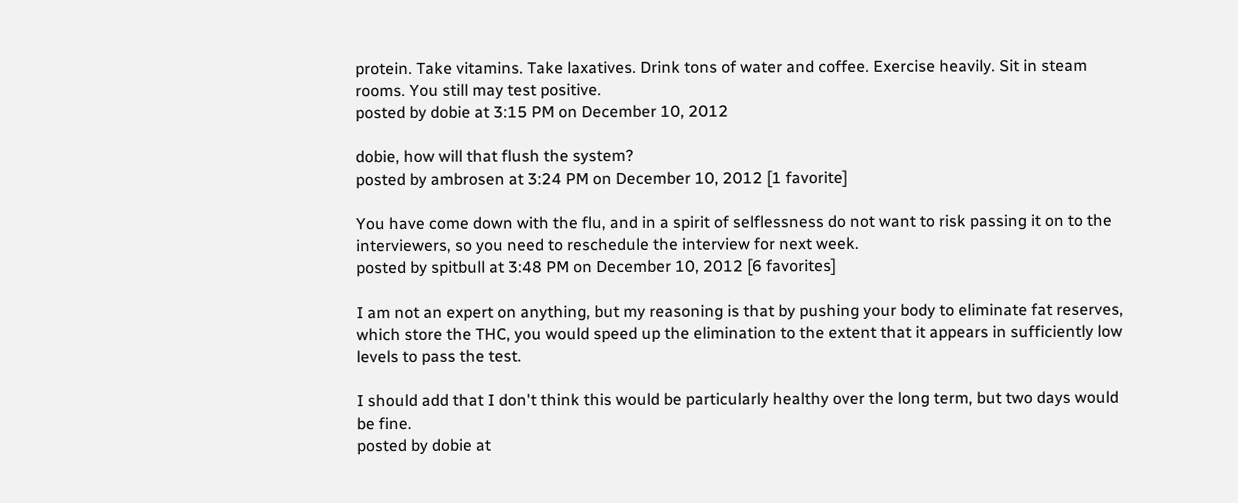protein. Take vitamins. Take laxatives. Drink tons of water and coffee. Exercise heavily. Sit in steam rooms. You still may test positive.
posted by dobie at 3:15 PM on December 10, 2012

dobie, how will that flush the system?
posted by ambrosen at 3:24 PM on December 10, 2012 [1 favorite]

You have come down with the flu, and in a spirit of selflessness do not want to risk passing it on to the interviewers, so you need to reschedule the interview for next week.
posted by spitbull at 3:48 PM on December 10, 2012 [6 favorites]

I am not an expert on anything, but my reasoning is that by pushing your body to eliminate fat reserves, which store the THC, you would speed up the elimination to the extent that it appears in sufficiently low levels to pass the test.

I should add that I don't think this would be particularly healthy over the long term, but two days would be fine.
posted by dobie at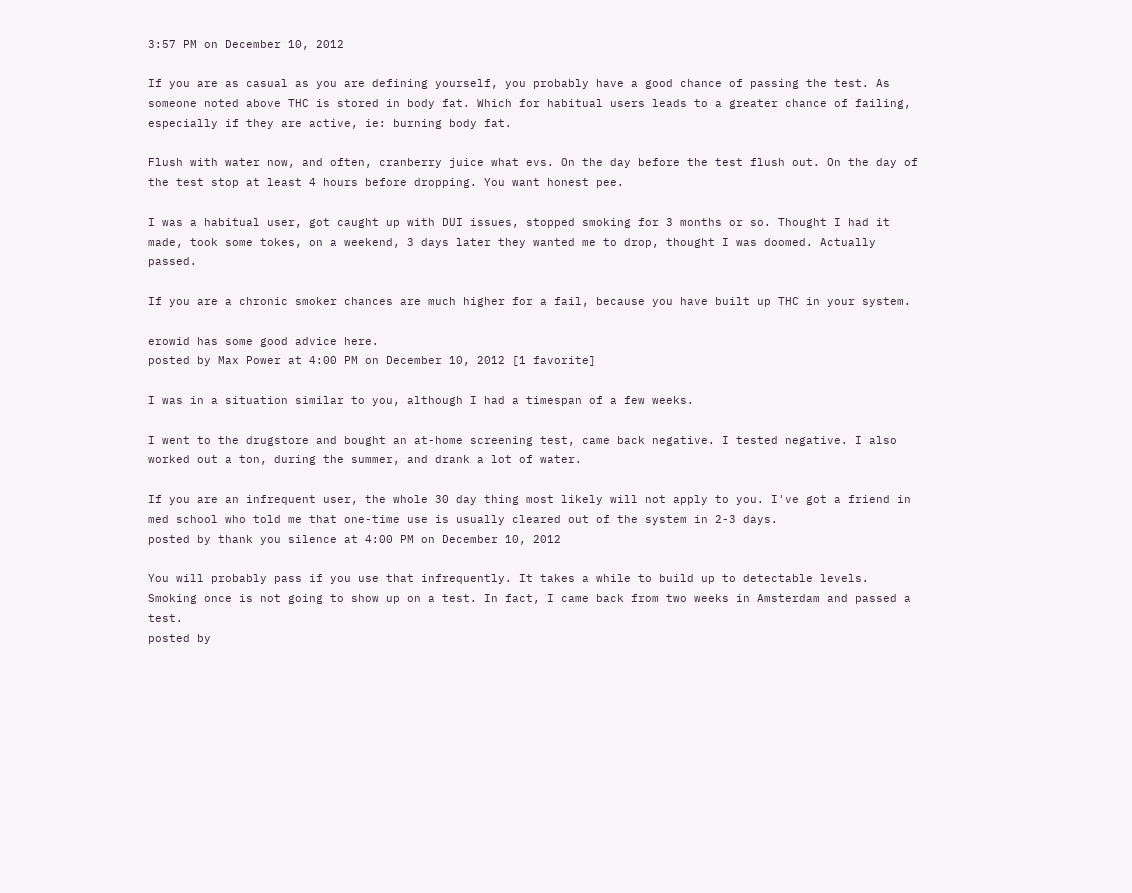3:57 PM on December 10, 2012

If you are as casual as you are defining yourself, you probably have a good chance of passing the test. As someone noted above THC is stored in body fat. Which for habitual users leads to a greater chance of failing, especially if they are active, ie: burning body fat.

Flush with water now, and often, cranberry juice what evs. On the day before the test flush out. On the day of the test stop at least 4 hours before dropping. You want honest pee.

I was a habitual user, got caught up with DUI issues, stopped smoking for 3 months or so. Thought I had it made, took some tokes, on a weekend, 3 days later they wanted me to drop, thought I was doomed. Actually passed.

If you are a chronic smoker chances are much higher for a fail, because you have built up THC in your system.

erowid has some good advice here.
posted by Max Power at 4:00 PM on December 10, 2012 [1 favorite]

I was in a situation similar to you, although I had a timespan of a few weeks.

I went to the drugstore and bought an at-home screening test, came back negative. I tested negative. I also worked out a ton, during the summer, and drank a lot of water.

If you are an infrequent user, the whole 30 day thing most likely will not apply to you. I've got a friend in med school who told me that one-time use is usually cleared out of the system in 2-3 days.
posted by thank you silence at 4:00 PM on December 10, 2012

You will probably pass if you use that infrequently. It takes a while to build up to detectable levels. Smoking once is not going to show up on a test. In fact, I came back from two weeks in Amsterdam and passed a test.
posted by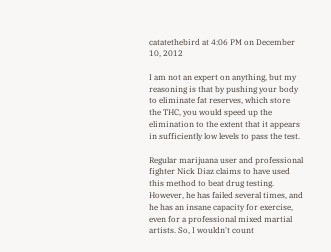catatethebird at 4:06 PM on December 10, 2012

I am not an expert on anything, but my reasoning is that by pushing your body to eliminate fat reserves, which store the THC, you would speed up the elimination to the extent that it appears in sufficiently low levels to pass the test.

Regular marijuana user and professional fighter Nick Diaz claims to have used this method to beat drug testing. However, he has failed several times, and he has an insane capacity for exercise, even for a professional mixed martial artists. So, I wouldn't count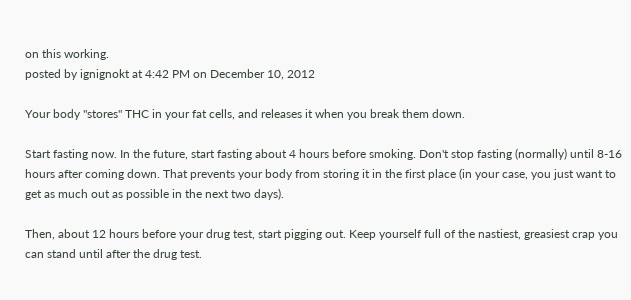on this working.
posted by ignignokt at 4:42 PM on December 10, 2012

Your body "stores" THC in your fat cells, and releases it when you break them down.

Start fasting now. In the future, start fasting about 4 hours before smoking. Don't stop fasting (normally) until 8-16 hours after coming down. That prevents your body from storing it in the first place (in your case, you just want to get as much out as possible in the next two days).

Then, about 12 hours before your drug test, start pigging out. Keep yourself full of the nastiest, greasiest crap you can stand until after the drug test.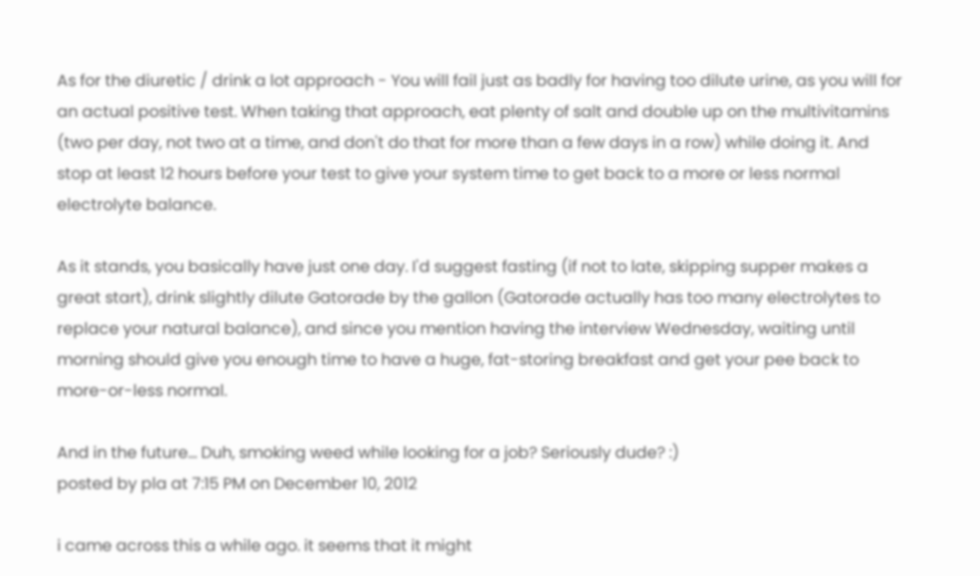As for the diuretic / drink a lot approach - You will fail just as badly for having too dilute urine, as you will for an actual positive test. When taking that approach, eat plenty of salt and double up on the multivitamins (two per day, not two at a time, and don't do that for more than a few days in a row) while doing it. And stop at least 12 hours before your test to give your system time to get back to a more or less normal electrolyte balance.

As it stands, you basically have just one day. I'd suggest fasting (if not to late, skipping supper makes a great start), drink slightly dilute Gatorade by the gallon (Gatorade actually has too many electrolytes to replace your natural balance), and since you mention having the interview Wednesday, waiting until morning should give you enough time to have a huge, fat-storing breakfast and get your pee back to more-or-less normal.

And in the future... Duh, smoking weed while looking for a job? Seriously dude? :)
posted by pla at 7:15 PM on December 10, 2012

i came across this a while ago. it seems that it might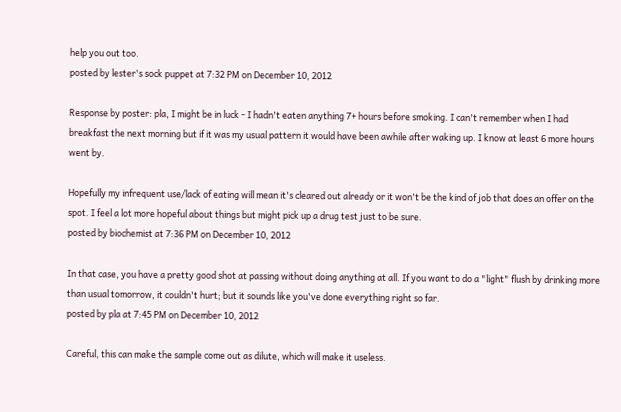help you out too.
posted by lester's sock puppet at 7:32 PM on December 10, 2012

Response by poster: pla, I might be in luck - I hadn't eaten anything 7+ hours before smoking. I can't remember when I had breakfast the next morning but if it was my usual pattern it would have been awhile after waking up. I know at least 6 more hours went by.

Hopefully my infrequent use/lack of eating will mean it's cleared out already or it won't be the kind of job that does an offer on the spot. I feel a lot more hopeful about things but might pick up a drug test just to be sure.
posted by biochemist at 7:36 PM on December 10, 2012

In that case, you have a pretty good shot at passing without doing anything at all. If you want to do a "light" flush by drinking more than usual tomorrow, it couldn't hurt; but it sounds like you've done everything right so far.
posted by pla at 7:45 PM on December 10, 2012

Careful, this can make the sample come out as dilute, which will make it useless.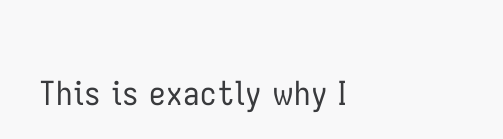This is exactly why I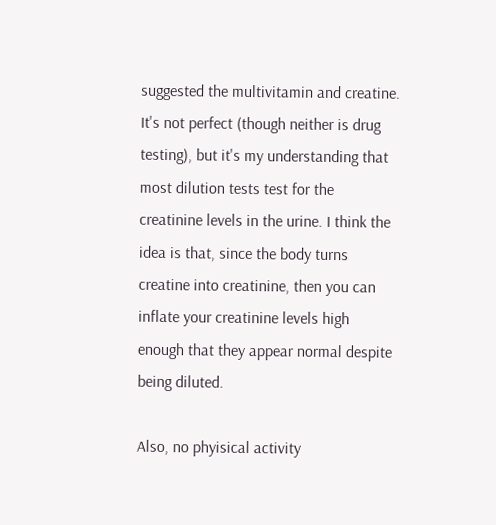suggested the multivitamin and creatine. It's not perfect (though neither is drug testing), but it's my understanding that most dilution tests test for the creatinine levels in the urine. I think the idea is that, since the body turns creatine into creatinine, then you can inflate your creatinine levels high enough that they appear normal despite being diluted.

Also, no phyisical activity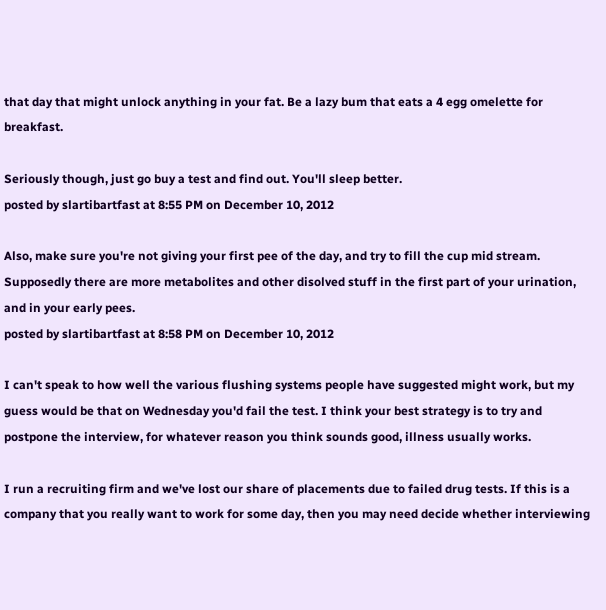that day that might unlock anything in your fat. Be a lazy bum that eats a 4 egg omelette for breakfast.

Seriously though, just go buy a test and find out. You'll sleep better.
posted by slartibartfast at 8:55 PM on December 10, 2012

Also, make sure you're not giving your first pee of the day, and try to fill the cup mid stream. Supposedly there are more metabolites and other disolved stuff in the first part of your urination, and in your early pees.
posted by slartibartfast at 8:58 PM on December 10, 2012

I can't speak to how well the various flushing systems people have suggested might work, but my guess would be that on Wednesday you'd fail the test. I think your best strategy is to try and postpone the interview, for whatever reason you think sounds good, illness usually works.

I run a recruiting firm and we've lost our share of placements due to failed drug tests. If this is a company that you really want to work for some day, then you may need decide whether interviewing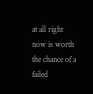at all right now is worth the chance of a failed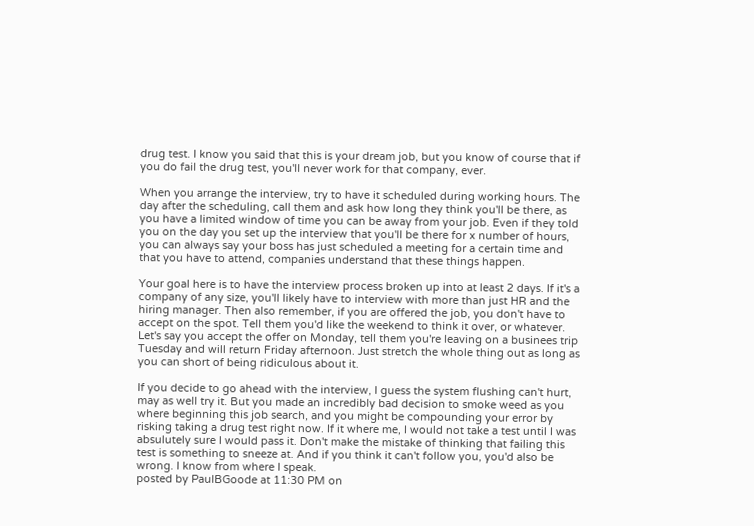drug test. I know you said that this is your dream job, but you know of course that if you do fail the drug test, you'll never work for that company, ever.

When you arrange the interview, try to have it scheduled during working hours. The day after the scheduling, call them and ask how long they think you'll be there, as you have a limited window of time you can be away from your job. Even if they told you on the day you set up the interview that you'll be there for x number of hours, you can always say your boss has just scheduled a meeting for a certain time and that you have to attend, companies understand that these things happen.

Your goal here is to have the interview process broken up into at least 2 days. If it's a company of any size, you'll likely have to interview with more than just HR and the hiring manager. Then also remember, if you are offered the job, you don't have to accept on the spot. Tell them you'd like the weekend to think it over, or whatever. Let's say you accept the offer on Monday, tell them you're leaving on a businees trip Tuesday and will return Friday afternoon. Just stretch the whole thing out as long as you can short of being ridiculous about it.

If you decide to go ahead with the interview, I guess the system flushing can't hurt, may as well try it. But you made an incredibly bad decision to smoke weed as you where beginning this job search, and you might be compounding your error by risking taking a drug test right now. If it where me, I would not take a test until I was absulutely sure I would pass it. Don't make the mistake of thinking that failing this test is something to sneeze at. And if you think it can't follow you, you'd also be wrong. I know from where I speak.
posted by PaulBGoode at 11:30 PM on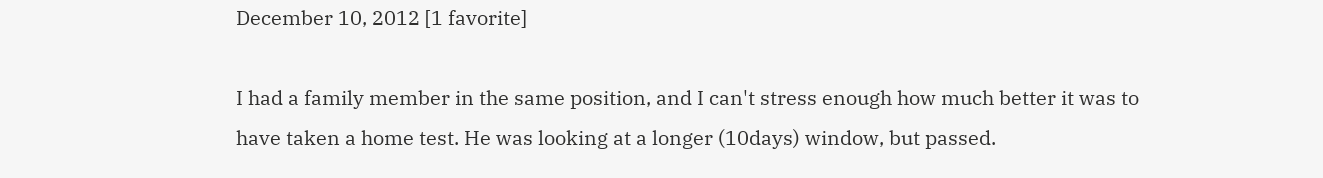December 10, 2012 [1 favorite]

I had a family member in the same position, and I can't stress enough how much better it was to have taken a home test. He was looking at a longer (10days) window, but passed.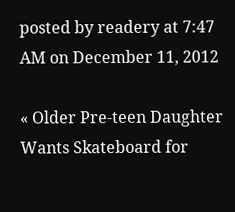posted by readery at 7:47 AM on December 11, 2012

« Older Pre-teen Daughter Wants Skateboard for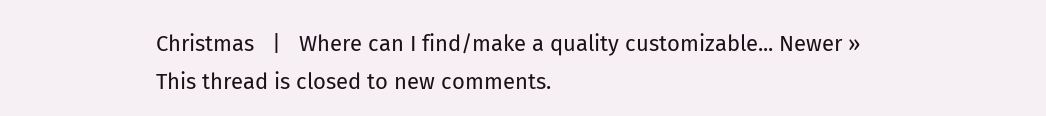Christmas   |   Where can I find/make a quality customizable... Newer »
This thread is closed to new comments.